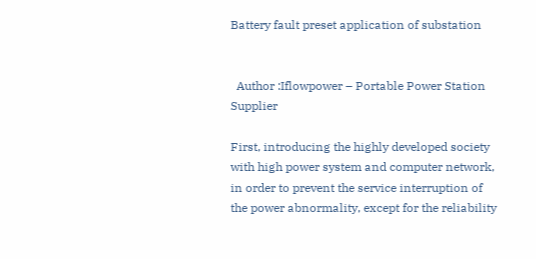Battery fault preset application of substation


  Author :Iflowpower – Portable Power Station Supplier

First, introducing the highly developed society with high power system and computer network, in order to prevent the service interruption of the power abnormality, except for the reliability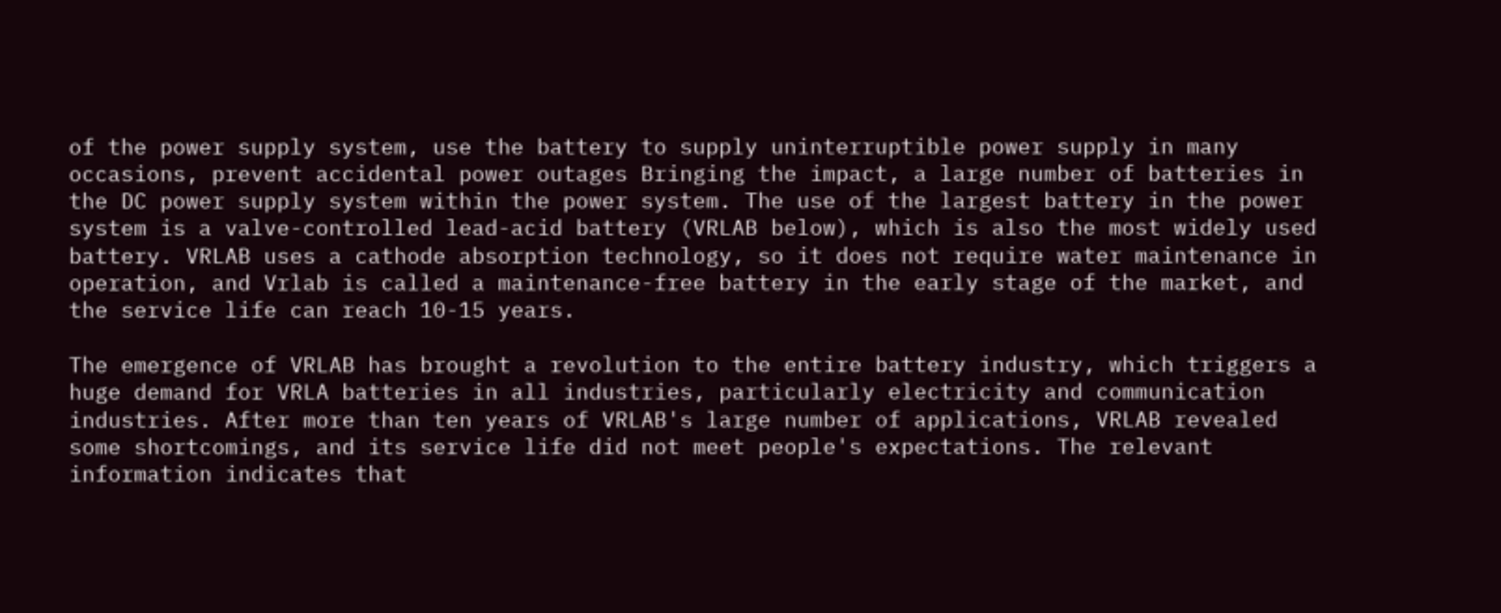of the power supply system, use the battery to supply uninterruptible power supply in many occasions, prevent accidental power outages Bringing the impact, a large number of batteries in the DC power supply system within the power system. The use of the largest battery in the power system is a valve-controlled lead-acid battery (VRLAB below), which is also the most widely used battery. VRLAB uses a cathode absorption technology, so it does not require water maintenance in operation, and Vrlab is called a maintenance-free battery in the early stage of the market, and the service life can reach 10-15 years.

The emergence of VRLAB has brought a revolution to the entire battery industry, which triggers a huge demand for VRLA batteries in all industries, particularly electricity and communication industries. After more than ten years of VRLAB's large number of applications, VRLAB revealed some shortcomings, and its service life did not meet people's expectations. The relevant information indicates that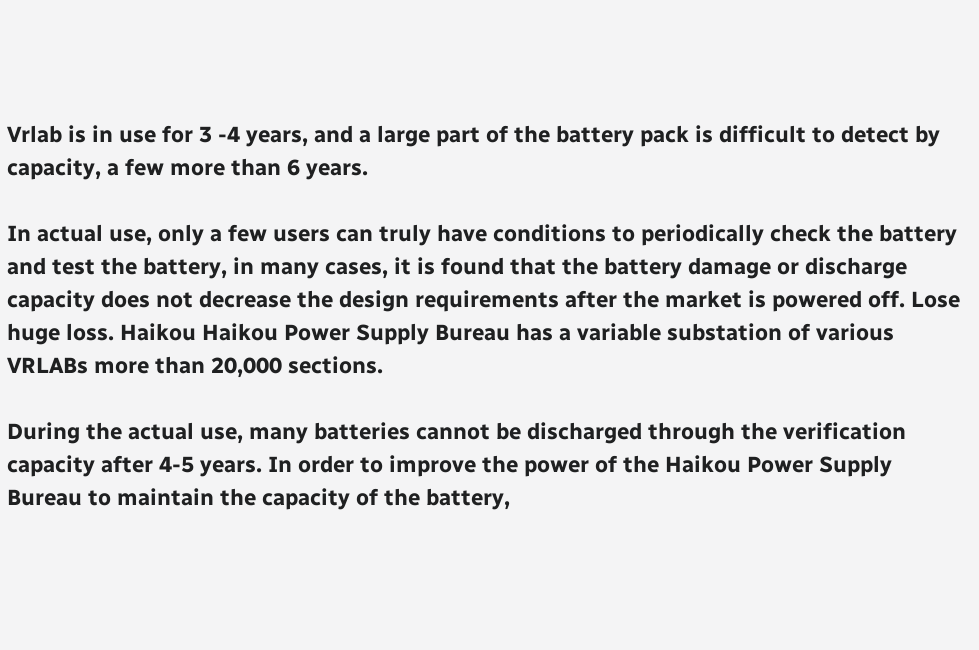Vrlab is in use for 3 -4 years, and a large part of the battery pack is difficult to detect by capacity, a few more than 6 years.

In actual use, only a few users can truly have conditions to periodically check the battery and test the battery, in many cases, it is found that the battery damage or discharge capacity does not decrease the design requirements after the market is powered off. Lose huge loss. Haikou Haikou Power Supply Bureau has a variable substation of various VRLABs more than 20,000 sections.

During the actual use, many batteries cannot be discharged through the verification capacity after 4-5 years. In order to improve the power of the Haikou Power Supply Bureau to maintain the capacity of the battery,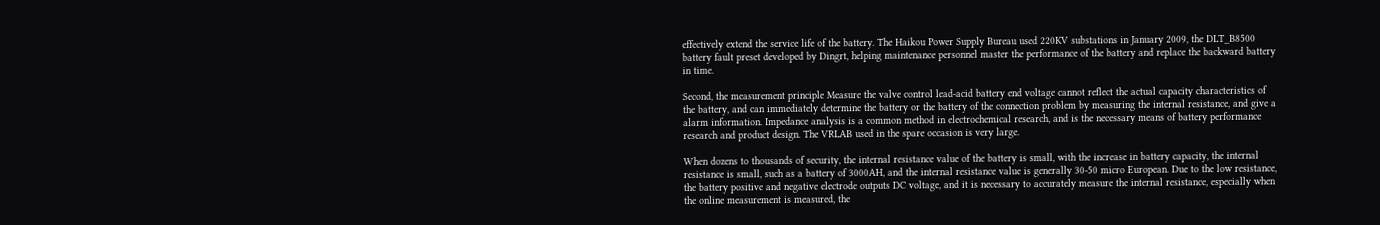effectively extend the service life of the battery. The Haikou Power Supply Bureau used 220KV substations in January 2009, the DLT_B8500 battery fault preset developed by Dingrt, helping maintenance personnel master the performance of the battery and replace the backward battery in time.

Second, the measurement principle Measure the valve control lead-acid battery end voltage cannot reflect the actual capacity characteristics of the battery, and can immediately determine the battery or the battery of the connection problem by measuring the internal resistance, and give a alarm information. Impedance analysis is a common method in electrochemical research, and is the necessary means of battery performance research and product design. The VRLAB used in the spare occasion is very large.

When dozens to thousands of security, the internal resistance value of the battery is small, with the increase in battery capacity, the internal resistance is small, such as a battery of 3000AH, and the internal resistance value is generally 30-50 micro European. Due to the low resistance, the battery positive and negative electrode outputs DC voltage, and it is necessary to accurately measure the internal resistance, especially when the online measurement is measured, the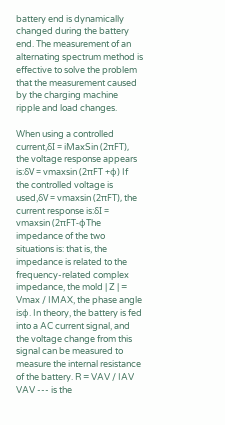battery end is dynamically changed during the battery end. The measurement of an alternating spectrum method is effective to solve the problem that the measurement caused by the charging machine ripple and load changes.

When using a controlled current,δI = iMaxSin (2πFT), the voltage response appears is:δV = vmaxsin (2πFT +φ) If the controlled voltage is used,δV = vmaxsin (2πFT), the current response is:δI = vmaxsin (2πFT-φThe impedance of the two situations is: that is, the impedance is related to the frequency-related complex impedance, the mold | Z | = Vmax / IMAX, the phase angle isφ. In theory, the battery is fed into a AC current signal, and the voltage change from this signal can be measured to measure the internal resistance of the battery. R = VAV / IAV VAV --- is the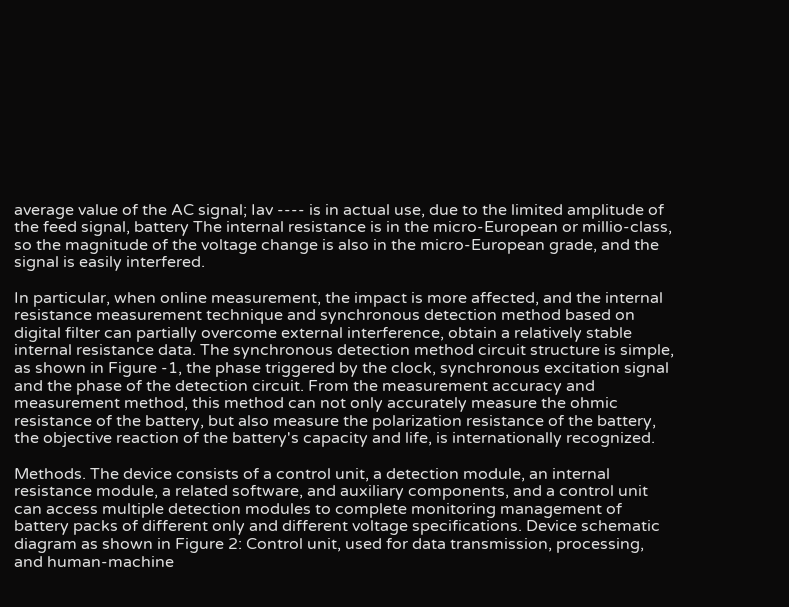average value of the AC signal; Iav ---- is in actual use, due to the limited amplitude of the feed signal, battery The internal resistance is in the micro-European or millio-class, so the magnitude of the voltage change is also in the micro-European grade, and the signal is easily interfered.

In particular, when online measurement, the impact is more affected, and the internal resistance measurement technique and synchronous detection method based on digital filter can partially overcome external interference, obtain a relatively stable internal resistance data. The synchronous detection method circuit structure is simple, as shown in Figure -1, the phase triggered by the clock, synchronous excitation signal and the phase of the detection circuit. From the measurement accuracy and measurement method, this method can not only accurately measure the ohmic resistance of the battery, but also measure the polarization resistance of the battery, the objective reaction of the battery's capacity and life, is internationally recognized.

Methods. The device consists of a control unit, a detection module, an internal resistance module, a related software, and auxiliary components, and a control unit can access multiple detection modules to complete monitoring management of battery packs of different only and different voltage specifications. Device schematic diagram as shown in Figure 2: Control unit, used for data transmission, processing, and human-machine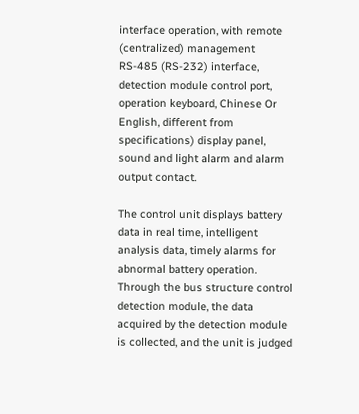interface operation, with remote (centralized) management RS-485 (RS-232) interface, detection module control port, operation keyboard, Chinese Or English, different from specifications) display panel, sound and light alarm and alarm output contact.

The control unit displays battery data in real time, intelligent analysis data, timely alarms for abnormal battery operation. Through the bus structure control detection module, the data acquired by the detection module is collected, and the unit is judged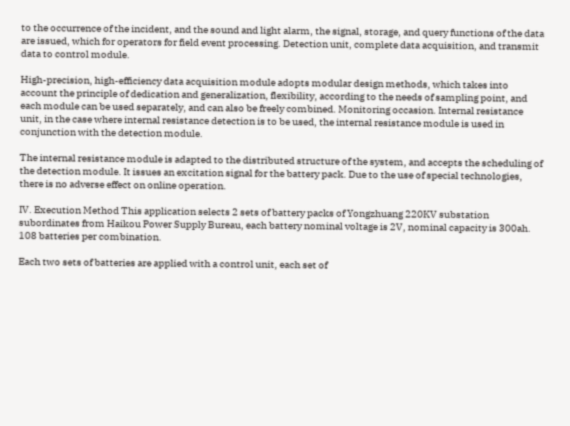to the occurrence of the incident, and the sound and light alarm, the signal, storage, and query functions of the data are issued, which for operators for field event processing. Detection unit, complete data acquisition, and transmit data to control module.

High-precision, high-efficiency data acquisition module adopts modular design methods, which takes into account the principle of dedication and generalization, flexibility, according to the needs of sampling point, and each module can be used separately, and can also be freely combined. Monitoring occasion. Internal resistance unit, in the case where internal resistance detection is to be used, the internal resistance module is used in conjunction with the detection module.

The internal resistance module is adapted to the distributed structure of the system, and accepts the scheduling of the detection module. It issues an excitation signal for the battery pack. Due to the use of special technologies, there is no adverse effect on online operation.

IV. Execution Method This application selects 2 sets of battery packs of Yongzhuang 220KV substation subordinates from Haikou Power Supply Bureau, each battery nominal voltage is 2V, nominal capacity is 300ah. 108 batteries per combination.

Each two sets of batteries are applied with a control unit, each set of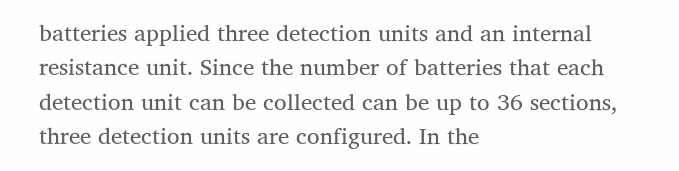batteries applied three detection units and an internal resistance unit. Since the number of batteries that each detection unit can be collected can be up to 36 sections, three detection units are configured. In the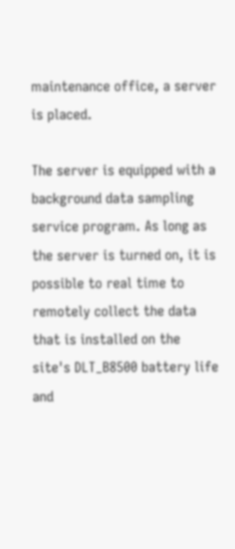maintenance office, a server is placed.

The server is equipped with a background data sampling service program. As long as the server is turned on, it is possible to real time to remotely collect the data that is installed on the site's DLT_B8500 battery life and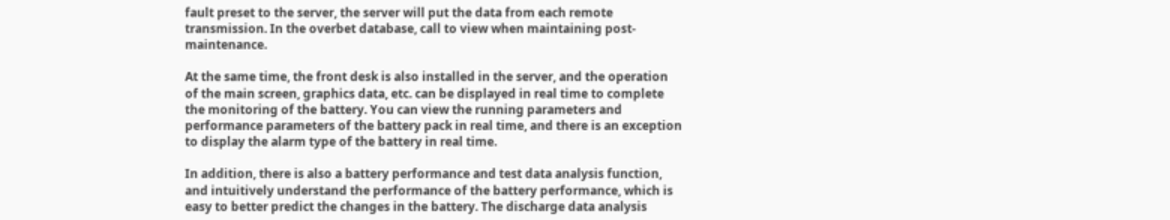fault preset to the server, the server will put the data from each remote transmission. In the overbet database, call to view when maintaining post-maintenance.

At the same time, the front desk is also installed in the server, and the operation of the main screen, graphics data, etc. can be displayed in real time to complete the monitoring of the battery. You can view the running parameters and performance parameters of the battery pack in real time, and there is an exception to display the alarm type of the battery in real time.

In addition, there is also a battery performance and test data analysis function, and intuitively understand the performance of the battery performance, which is easy to better predict the changes in the battery. The discharge data analysis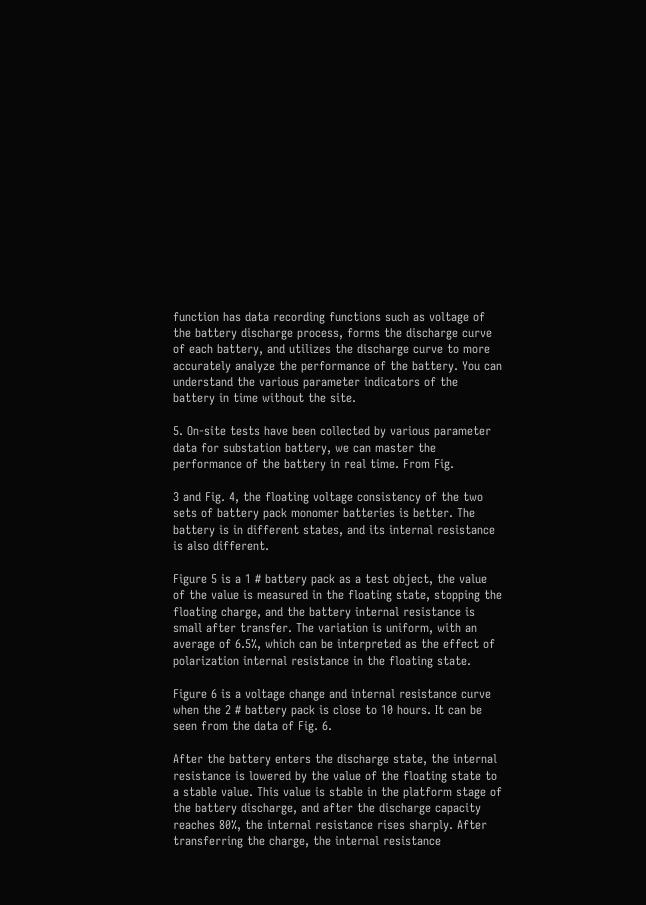function has data recording functions such as voltage of the battery discharge process, forms the discharge curve of each battery, and utilizes the discharge curve to more accurately analyze the performance of the battery. You can understand the various parameter indicators of the battery in time without the site.

5. On-site tests have been collected by various parameter data for substation battery, we can master the performance of the battery in real time. From Fig.

3 and Fig. 4, the floating voltage consistency of the two sets of battery pack monomer batteries is better. The battery is in different states, and its internal resistance is also different.

Figure 5 is a 1 # battery pack as a test object, the value of the value is measured in the floating state, stopping the floating charge, and the battery internal resistance is small after transfer. The variation is uniform, with an average of 6.5%, which can be interpreted as the effect of polarization internal resistance in the floating state.

Figure 6 is a voltage change and internal resistance curve when the 2 # battery pack is close to 10 hours. It can be seen from the data of Fig. 6.

After the battery enters the discharge state, the internal resistance is lowered by the value of the floating state to a stable value. This value is stable in the platform stage of the battery discharge, and after the discharge capacity reaches 80%, the internal resistance rises sharply. After transferring the charge, the internal resistance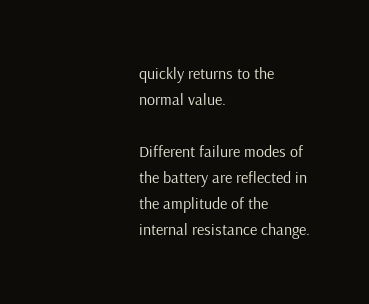quickly returns to the normal value.

Different failure modes of the battery are reflected in the amplitude of the internal resistance change.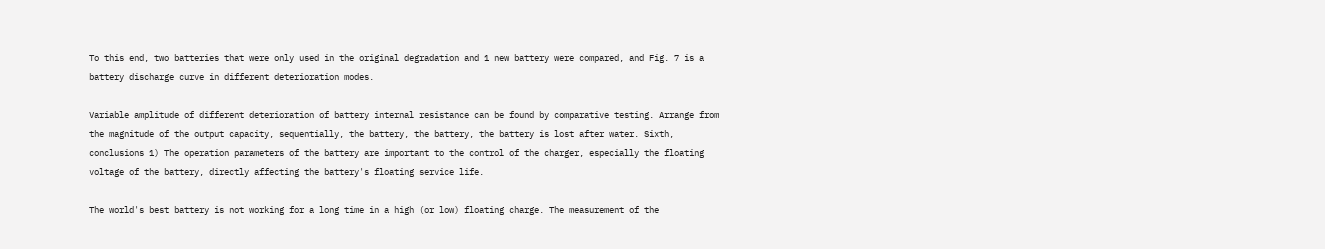To this end, two batteries that were only used in the original degradation and 1 new battery were compared, and Fig. 7 is a battery discharge curve in different deterioration modes.

Variable amplitude of different deterioration of battery internal resistance can be found by comparative testing. Arrange from the magnitude of the output capacity, sequentially, the battery, the battery, the battery is lost after water. Sixth, conclusions 1) The operation parameters of the battery are important to the control of the charger, especially the floating voltage of the battery, directly affecting the battery's floating service life.

The world's best battery is not working for a long time in a high (or low) floating charge. The measurement of the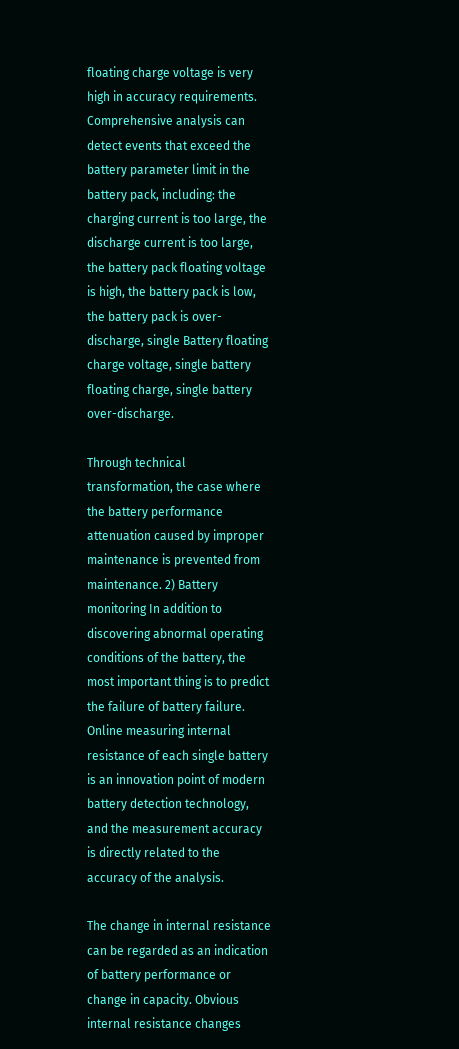floating charge voltage is very high in accuracy requirements. Comprehensive analysis can detect events that exceed the battery parameter limit in the battery pack, including: the charging current is too large, the discharge current is too large, the battery pack floating voltage is high, the battery pack is low, the battery pack is over-discharge, single Battery floating charge voltage, single battery floating charge, single battery over-discharge.

Through technical transformation, the case where the battery performance attenuation caused by improper maintenance is prevented from maintenance. 2) Battery monitoring In addition to discovering abnormal operating conditions of the battery, the most important thing is to predict the failure of battery failure. Online measuring internal resistance of each single battery is an innovation point of modern battery detection technology, and the measurement accuracy is directly related to the accuracy of the analysis.

The change in internal resistance can be regarded as an indication of battery performance or change in capacity. Obvious internal resistance changes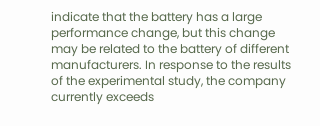indicate that the battery has a large performance change, but this change may be related to the battery of different manufacturers. In response to the results of the experimental study, the company currently exceeds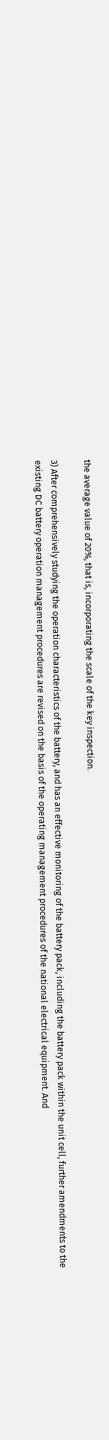the average value of 20%, that is, incorporating the scale of the key inspection.

3) After comprehensively studying the operation characteristics of the battery, and has an effective monitoring of the battery pack, including the battery pack within the unit cell, further amendments to the existing DC battery operation management procedures are revised on the basis of the operating management procedures of the national electrical equipment. And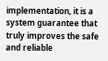implementation, it is a system guarantee that truly improves the safe and reliable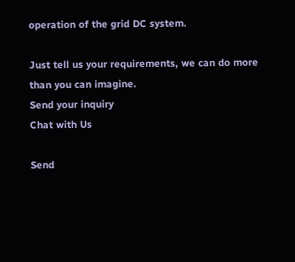operation of the grid DC system.

Just tell us your requirements, we can do more than you can imagine.
Send your inquiry
Chat with Us

Send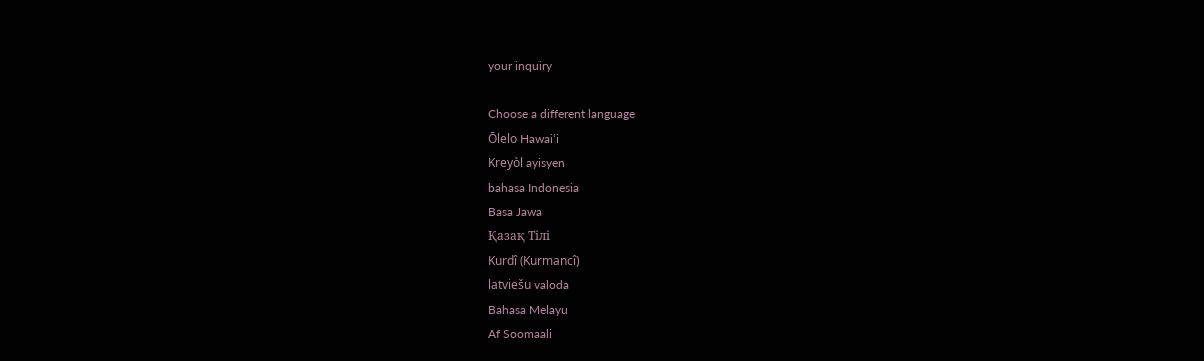your inquiry

Choose a different language
Ōlelo Hawaiʻi
Kreyòl ayisyen
bahasa Indonesia
Basa Jawa
Қазақ Тілі
Kurdî (Kurmancî)
latviešu valoda
Bahasa Melayu
Af Soomaali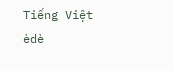Tiếng Việt
èdè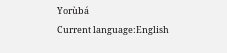Yorùbá
Current language:English